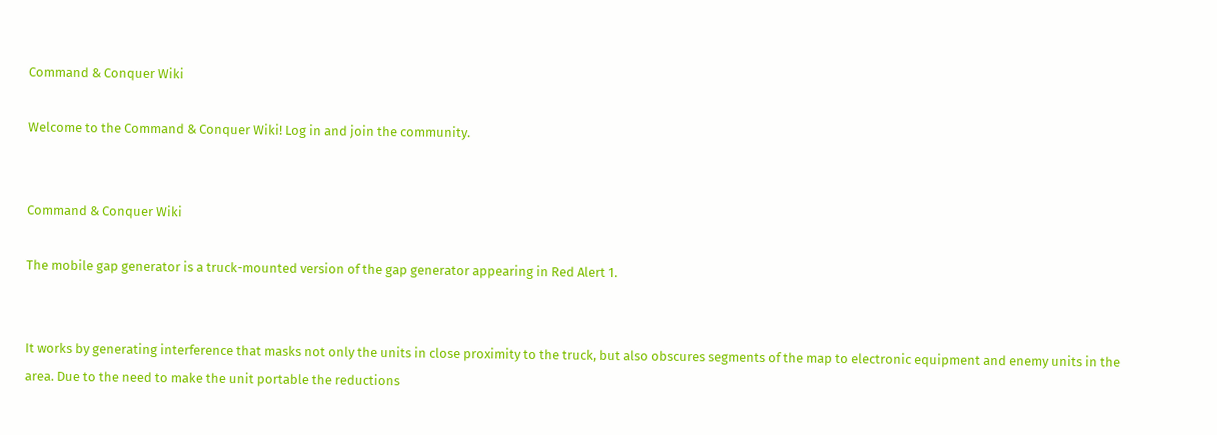Command & Conquer Wiki

Welcome to the Command & Conquer Wiki! Log in and join the community.


Command & Conquer Wiki

The mobile gap generator is a truck-mounted version of the gap generator appearing in Red Alert 1.


It works by generating interference that masks not only the units in close proximity to the truck, but also obscures segments of the map to electronic equipment and enemy units in the area. Due to the need to make the unit portable the reductions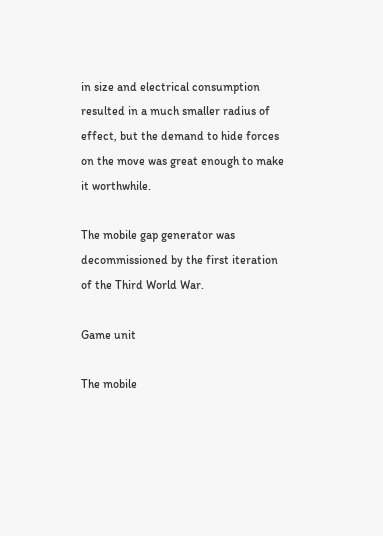in size and electrical consumption resulted in a much smaller radius of effect, but the demand to hide forces on the move was great enough to make it worthwhile.

The mobile gap generator was decommissioned by the first iteration of the Third World War.

Game unit

The mobile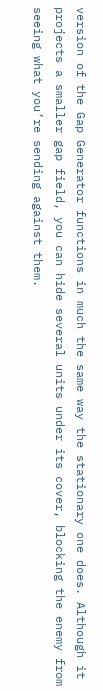version of the Gap Generator functions in much the same way the stationary one does. Although it projects a smaller gap field, you can hide several units under its cover, blocking the enemy from seeing what you’re sending against them.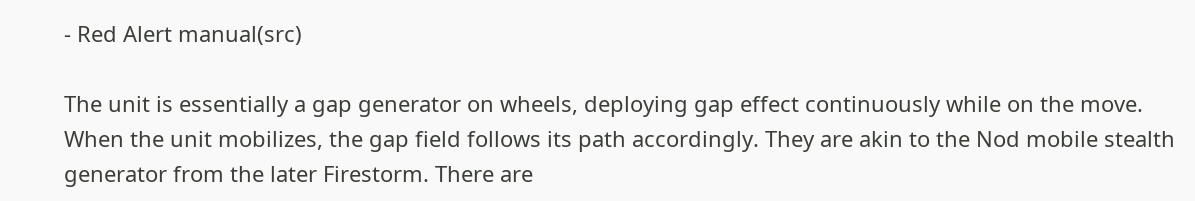- Red Alert manual(src)

The unit is essentially a gap generator on wheels, deploying gap effect continuously while on the move. When the unit mobilizes, the gap field follows its path accordingly. They are akin to the Nod mobile stealth generator from the later Firestorm. There are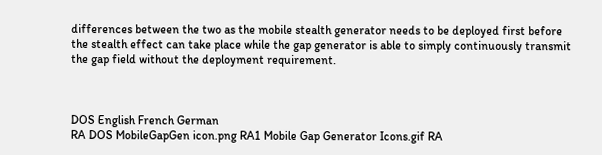differences between the two as the mobile stealth generator needs to be deployed first before the stealth effect can take place while the gap generator is able to simply continuously transmit the gap field without the deployment requirement.



DOS English French German
RA DOS MobileGapGen icon.png RA1 Mobile Gap Generator Icons.gif RA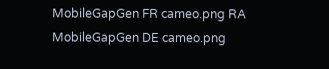MobileGapGen FR cameo.png RA MobileGapGen DE cameo.png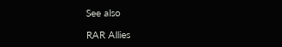See also

RAR Allies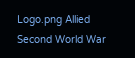Logo.png Allied Second World War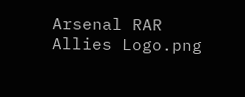Arsenal RAR Allies Logo.png